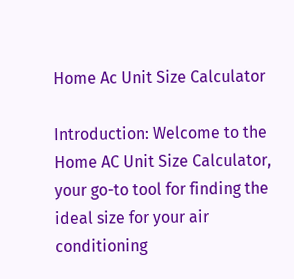Home Ac Unit Size Calculator

Introduction: Welcome to the Home AC Unit Size Calculator, your go-to tool for finding the ideal size for your air conditioning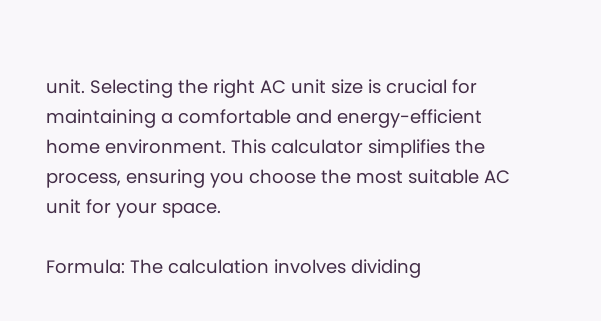unit. Selecting the right AC unit size is crucial for maintaining a comfortable and energy-efficient home environment. This calculator simplifies the process, ensuring you choose the most suitable AC unit for your space.

Formula: The calculation involves dividing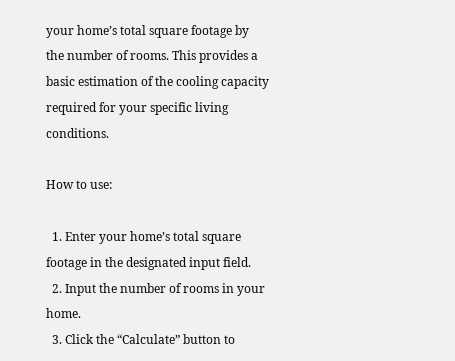your home’s total square footage by the number of rooms. This provides a basic estimation of the cooling capacity required for your specific living conditions.

How to use:

  1. Enter your home’s total square footage in the designated input field.
  2. Input the number of rooms in your home.
  3. Click the “Calculate” button to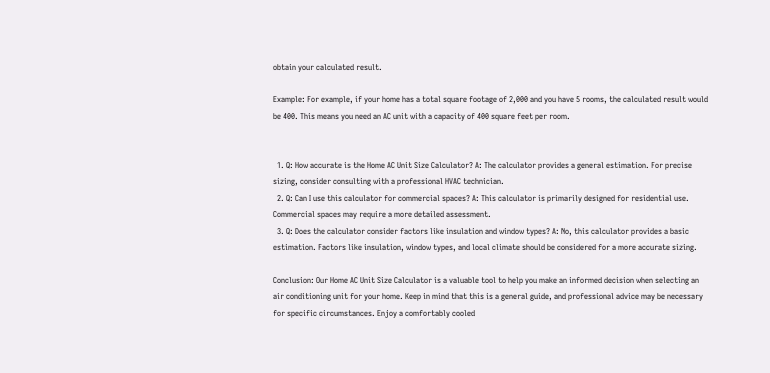obtain your calculated result.

Example: For example, if your home has a total square footage of 2,000 and you have 5 rooms, the calculated result would be 400. This means you need an AC unit with a capacity of 400 square feet per room.


  1. Q: How accurate is the Home AC Unit Size Calculator? A: The calculator provides a general estimation. For precise sizing, consider consulting with a professional HVAC technician.
  2. Q: Can I use this calculator for commercial spaces? A: This calculator is primarily designed for residential use. Commercial spaces may require a more detailed assessment.
  3. Q: Does the calculator consider factors like insulation and window types? A: No, this calculator provides a basic estimation. Factors like insulation, window types, and local climate should be considered for a more accurate sizing.

Conclusion: Our Home AC Unit Size Calculator is a valuable tool to help you make an informed decision when selecting an air conditioning unit for your home. Keep in mind that this is a general guide, and professional advice may be necessary for specific circumstances. Enjoy a comfortably cooled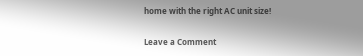home with the right AC unit size!

Leave a Comment